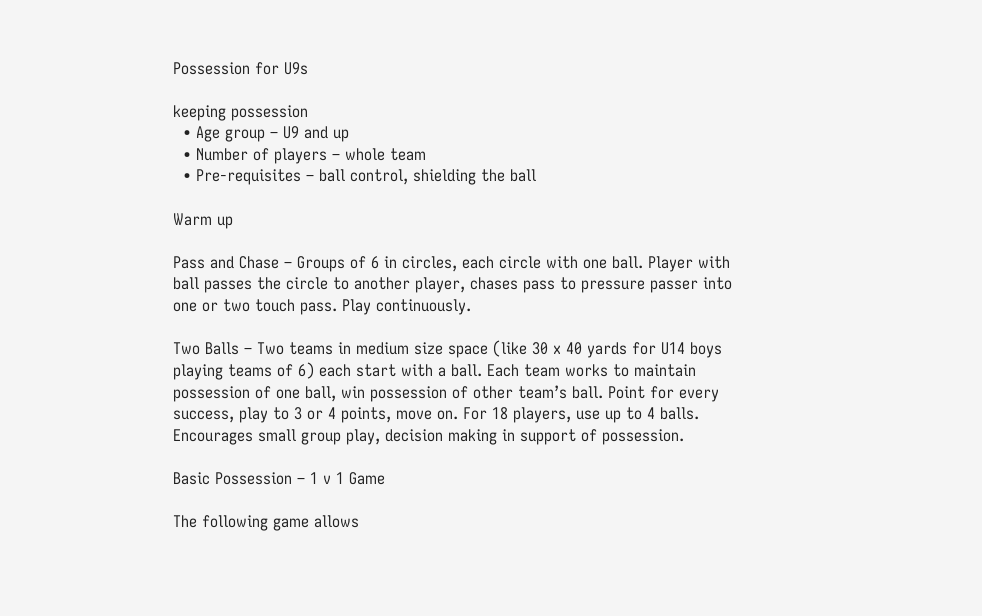Possession for U9s

keeping possession
  • Age group – U9 and up
  • Number of players – whole team
  • Pre-requisites – ball control, shielding the ball

Warm up

Pass and Chase – Groups of 6 in circles, each circle with one ball. Player with ball passes the circle to another player, chases pass to pressure passer into one or two touch pass. Play continuously.

Two Balls – Two teams in medium size space (like 30 x 40 yards for U14 boys playing teams of 6) each start with a ball. Each team works to maintain possession of one ball, win possession of other team’s ball. Point for every success, play to 3 or 4 points, move on. For 18 players, use up to 4 balls. Encourages small group play, decision making in support of possession.

Basic Possession – 1 v 1 Game

The following game allows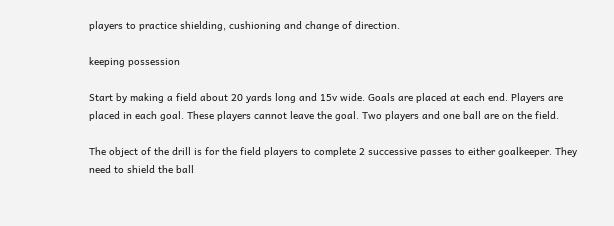players to practice shielding, cushioning and change of direction.

keeping possession

Start by making a field about 20 yards long and 15v wide. Goals are placed at each end. Players are placed in each goal. These players cannot leave the goal. Two players and one ball are on the field.

The object of the drill is for the field players to complete 2 successive passes to either goalkeeper. They need to shield the ball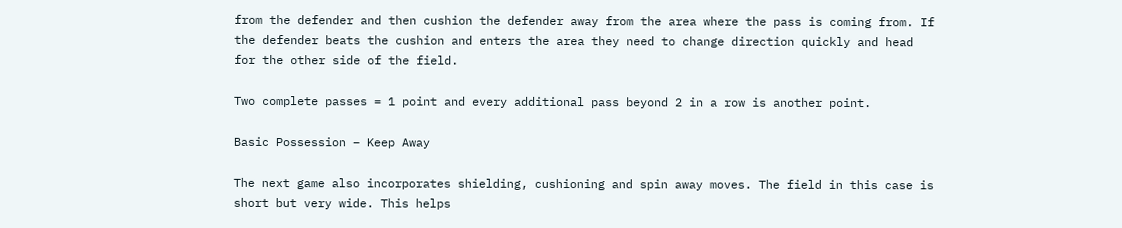from the defender and then cushion the defender away from the area where the pass is coming from. If the defender beats the cushion and enters the area they need to change direction quickly and head for the other side of the field.

Two complete passes = 1 point and every additional pass beyond 2 in a row is another point.

Basic Possession – Keep Away

The next game also incorporates shielding, cushioning and spin away moves. The field in this case is short but very wide. This helps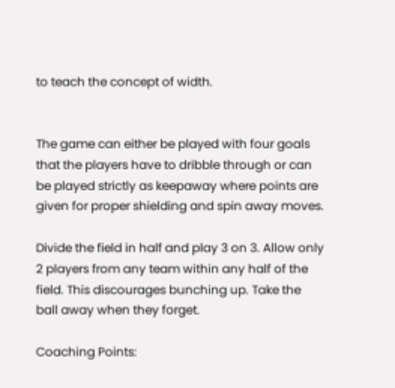to teach the concept of width.


The game can either be played with four goals that the players have to dribble through or can be played strictly as keepaway where points are given for proper shielding and spin away moves.

Divide the field in half and play 3 on 3. Allow only 2 players from any team within any half of the field. This discourages bunching up. Take the ball away when they forget.

Coaching Points: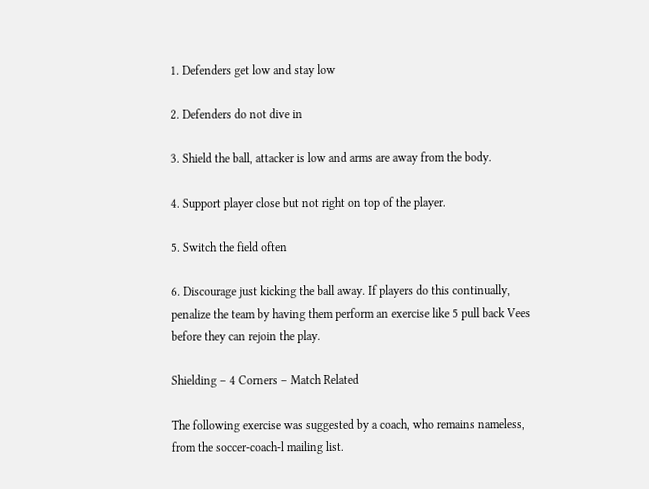1. Defenders get low and stay low

2. Defenders do not dive in

3. Shield the ball, attacker is low and arms are away from the body.

4. Support player close but not right on top of the player.

5. Switch the field often

6. Discourage just kicking the ball away. If players do this continually, penalize the team by having them perform an exercise like 5 pull back Vees before they can rejoin the play.

Shielding – 4 Corners – Match Related

The following exercise was suggested by a coach, who remains nameless, from the soccer-coach-l mailing list.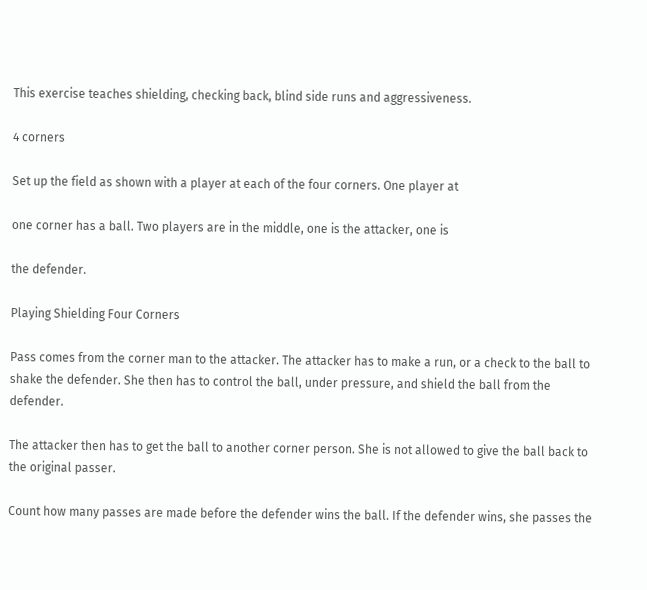This exercise teaches shielding, checking back, blind side runs and aggressiveness.

4 corners

Set up the field as shown with a player at each of the four corners. One player at

one corner has a ball. Two players are in the middle, one is the attacker, one is

the defender.

Playing Shielding Four Corners

Pass comes from the corner man to the attacker. The attacker has to make a run, or a check to the ball to shake the defender. She then has to control the ball, under pressure, and shield the ball from the defender.

The attacker then has to get the ball to another corner person. She is not allowed to give the ball back to the original passer.

Count how many passes are made before the defender wins the ball. If the defender wins, she passes the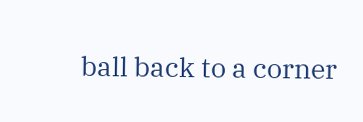ball back to a corner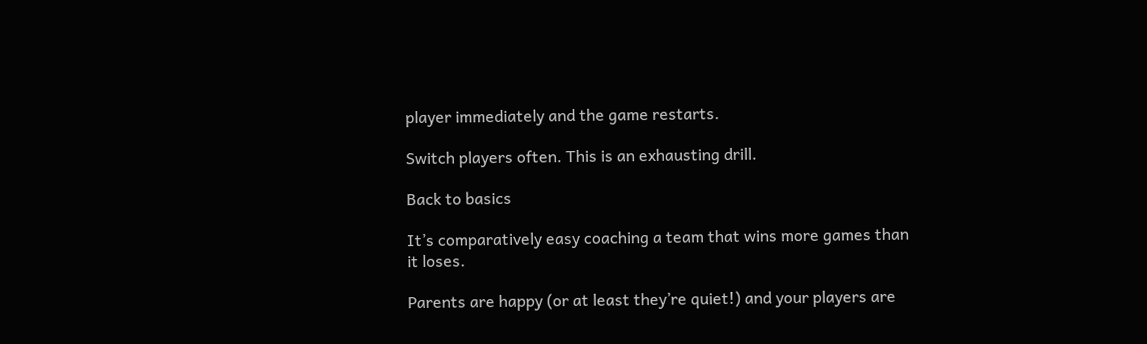player immediately and the game restarts.

Switch players often. This is an exhausting drill.

Back to basics

It’s comparatively easy coaching a team that wins more games than it loses.

Parents are happy (or at least they’re quiet!) and your players are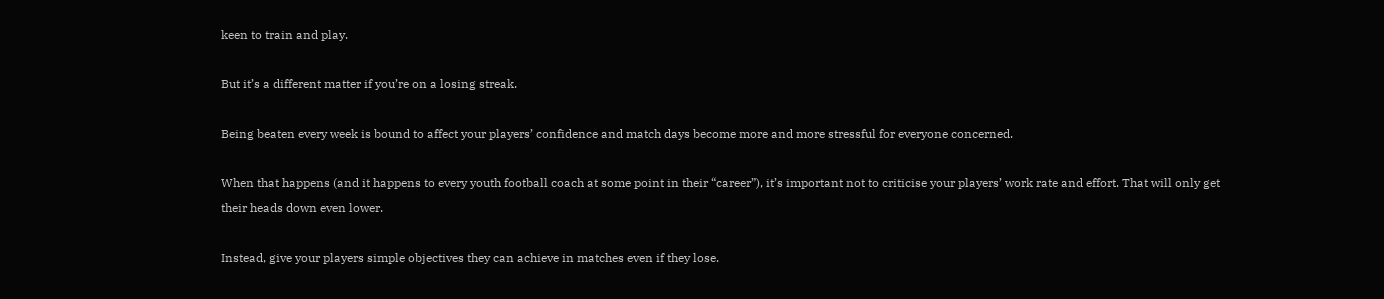keen to train and play.

But it’s a different matter if you’re on a losing streak.

Being beaten every week is bound to affect your players’ confidence and match days become more and more stressful for everyone concerned.

When that happens (and it happens to every youth football coach at some point in their “career”), it’s important not to criticise your players’ work rate and effort. That will only get their heads down even lower.

Instead, give your players simple objectives they can achieve in matches even if they lose.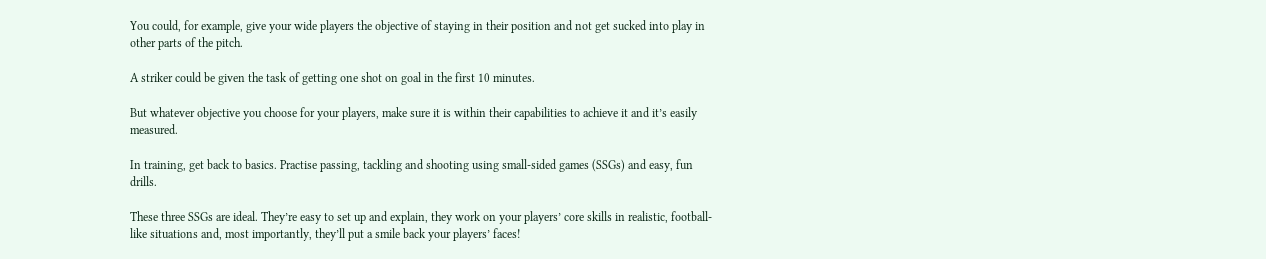You could, for example, give your wide players the objective of staying in their position and not get sucked into play in other parts of the pitch.

A striker could be given the task of getting one shot on goal in the first 10 minutes.

But whatever objective you choose for your players, make sure it is within their capabilities to achieve it and it’s easily measured.

In training, get back to basics. Practise passing, tackling and shooting using small-sided games (SSGs) and easy, fun drills.

These three SSGs are ideal. They’re easy to set up and explain, they work on your players’ core skills in realistic, football-like situations and, most importantly, they’ll put a smile back your players’ faces!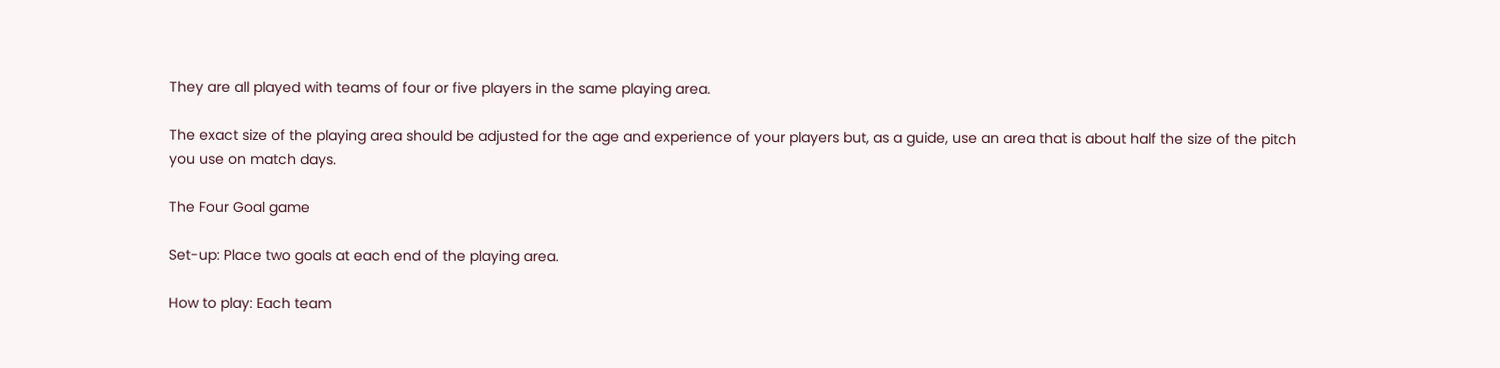They are all played with teams of four or five players in the same playing area.

The exact size of the playing area should be adjusted for the age and experience of your players but, as a guide, use an area that is about half the size of the pitch you use on match days.

The Four Goal game

Set-up: Place two goals at each end of the playing area.

How to play: Each team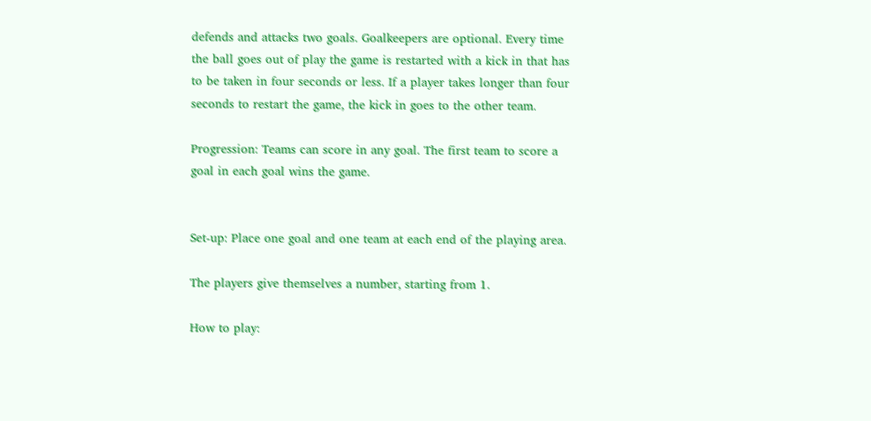defends and attacks two goals. Goalkeepers are optional. Every time the ball goes out of play the game is restarted with a kick in that has to be taken in four seconds or less. If a player takes longer than four seconds to restart the game, the kick in goes to the other team.

Progression: Teams can score in any goal. The first team to score a goal in each goal wins the game.


Set-up: Place one goal and one team at each end of the playing area.

The players give themselves a number, starting from 1.

How to play: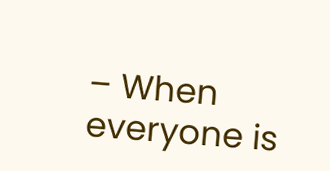– When everyone is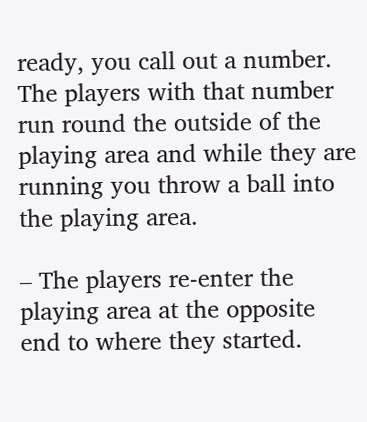ready, you call out a number. The players with that number run round the outside of the playing area and while they are running you throw a ball into the playing area.

– The players re-enter the playing area at the opposite end to where they started.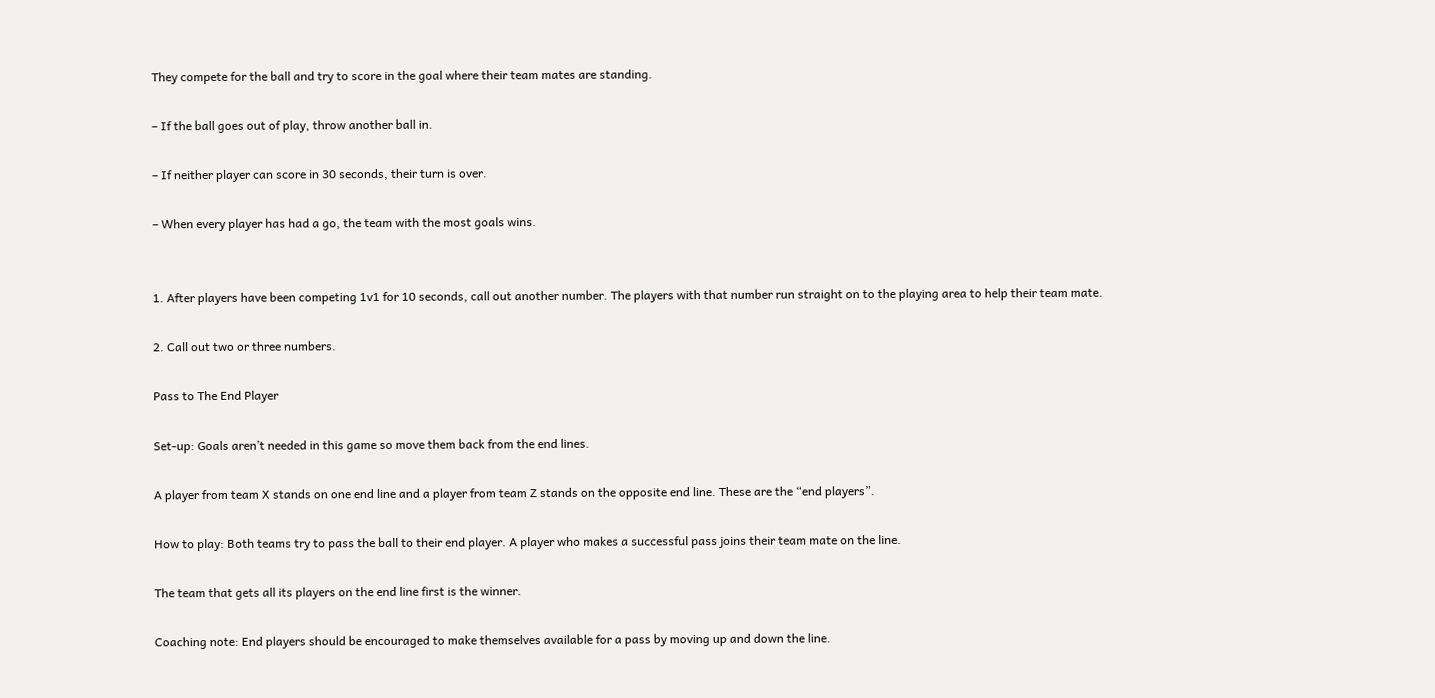They compete for the ball and try to score in the goal where their team mates are standing.

– If the ball goes out of play, throw another ball in.

– If neither player can score in 30 seconds, their turn is over.

– When every player has had a go, the team with the most goals wins.


1. After players have been competing 1v1 for 10 seconds, call out another number. The players with that number run straight on to the playing area to help their team mate.

2. Call out two or three numbers.

Pass to The End Player

Set-up: Goals aren’t needed in this game so move them back from the end lines.

A player from team X stands on one end line and a player from team Z stands on the opposite end line. These are the “end players”.

How to play: Both teams try to pass the ball to their end player. A player who makes a successful pass joins their team mate on the line.

The team that gets all its players on the end line first is the winner.

Coaching note: End players should be encouraged to make themselves available for a pass by moving up and down the line.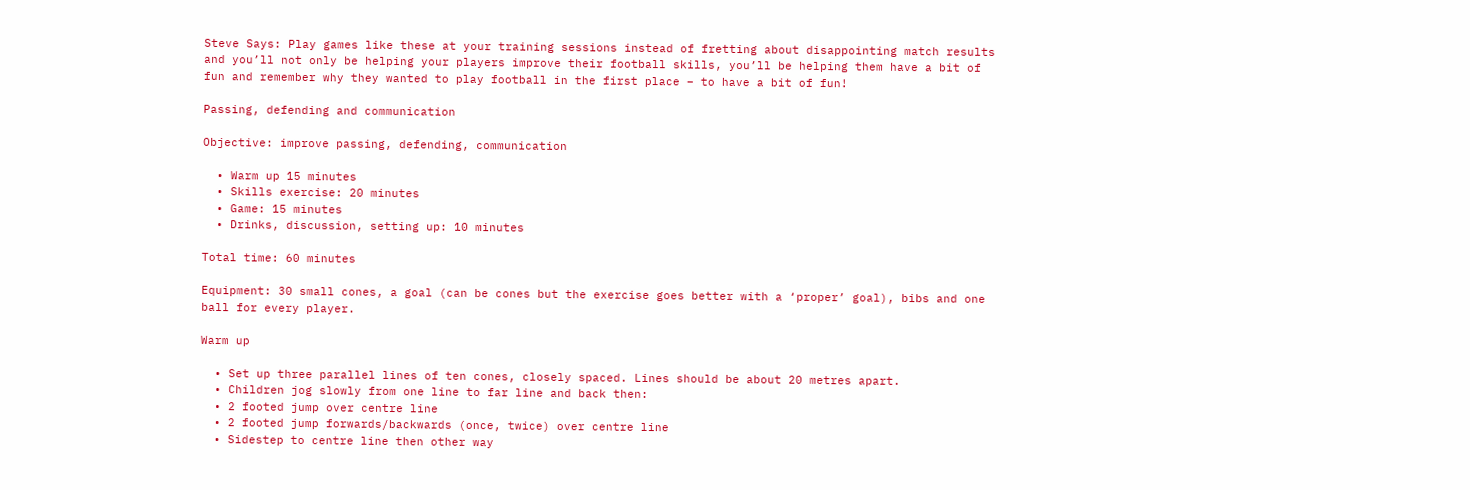Steve Says: Play games like these at your training sessions instead of fretting about disappointing match results and you’ll not only be helping your players improve their football skills, you’ll be helping them have a bit of fun and remember why they wanted to play football in the first place – to have a bit of fun!

Passing, defending and communication

Objective: improve passing, defending, communication

  • Warm up 15 minutes
  • Skills exercise: 20 minutes
  • Game: 15 minutes
  • Drinks, discussion, setting up: 10 minutes

Total time: 60 minutes

Equipment: 30 small cones, a goal (can be cones but the exercise goes better with a ‘proper’ goal), bibs and one ball for every player.

Warm up

  • Set up three parallel lines of ten cones, closely spaced. Lines should be about 20 metres apart.
  • Children jog slowly from one line to far line and back then:
  • 2 footed jump over centre line
  • 2 footed jump forwards/backwards (once, twice) over centre line
  • Sidestep to centre line then other way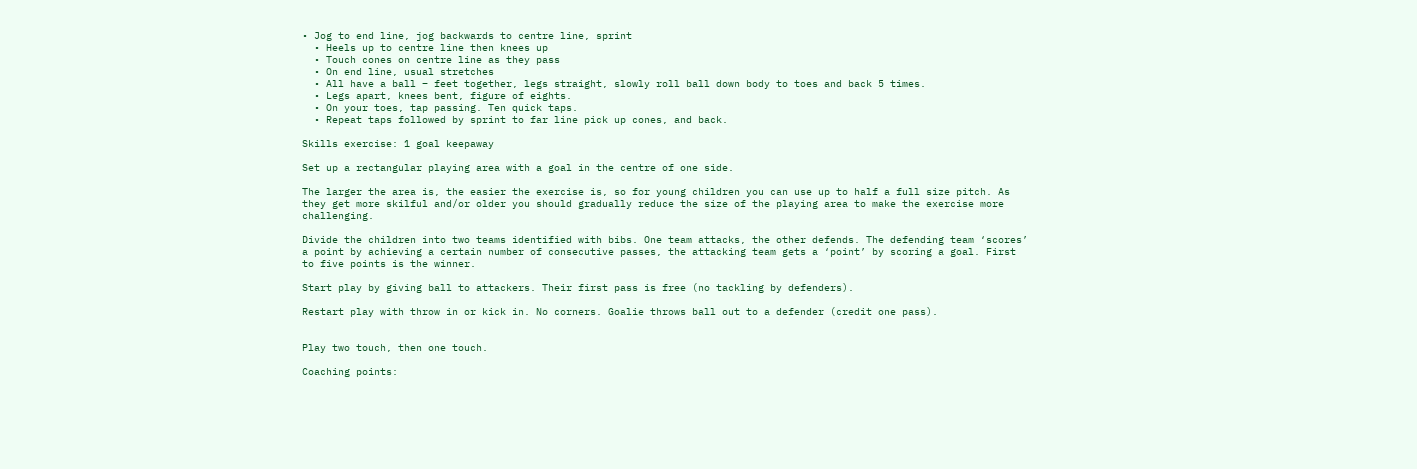• Jog to end line, jog backwards to centre line, sprint
  • Heels up to centre line then knees up
  • Touch cones on centre line as they pass
  • On end line, usual stretches
  • All have a ball – feet together, legs straight, slowly roll ball down body to toes and back 5 times.
  • Legs apart, knees bent, figure of eights.
  • On your toes, tap passing. Ten quick taps.
  • Repeat taps followed by sprint to far line pick up cones, and back.

Skills exercise: 1 goal keepaway

Set up a rectangular playing area with a goal in the centre of one side.

The larger the area is, the easier the exercise is, so for young children you can use up to half a full size pitch. As they get more skilful and/or older you should gradually reduce the size of the playing area to make the exercise more challenging.

Divide the children into two teams identified with bibs. One team attacks, the other defends. The defending team ‘scores’ a point by achieving a certain number of consecutive passes, the attacking team gets a ‘point’ by scoring a goal. First to five points is the winner.

Start play by giving ball to attackers. Their first pass is free (no tackling by defenders).

Restart play with throw in or kick in. No corners. Goalie throws ball out to a defender (credit one pass).


Play two touch, then one touch.

Coaching points: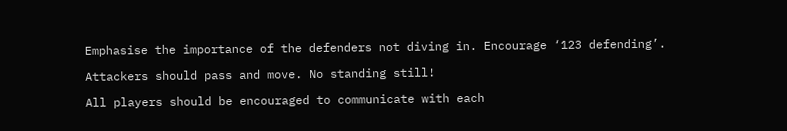Emphasise the importance of the defenders not diving in. Encourage ‘123 defending’.

Attackers should pass and move. No standing still!

All players should be encouraged to communicate with each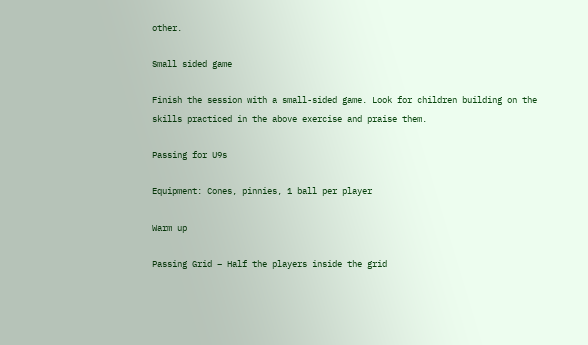other.

Small sided game

Finish the session with a small-sided game. Look for children building on the skills practiced in the above exercise and praise them.

Passing for U9s

Equipment: Cones, pinnies, 1 ball per player

Warm up

Passing Grid – Half the players inside the grid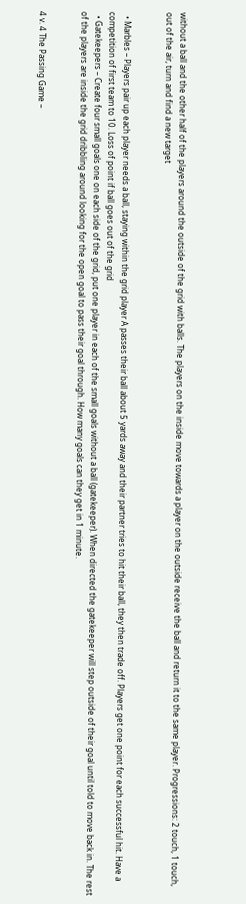without a ball and the other half of the players around the outside of the grid with balls. The players on the inside move towards a player on the outside receive the ball and return it to the same player. Progressions: 2 touch, 1 touch, out of the air, turn and find a new target


  • Marbles – Players pair up each player needs a ball, staying within the grid player A passes their ball about 5 yards away and their partner tries to hit their ball, they then trade off. Players get one point for each successful hit. Have a competition of first team to 10. Loss of point if ball goes out of the grid
  • Gatekeepers – Create four small goals one on each side of the grid, put one player in each of the small goals without a ball (gatekeeper). When directed the gatekeeper will step outside of their goal until told to move back in. The rest of the players are inside the grid dribbling around looking for the open goal to pass their goal through. How many goals can they get in 1 minute.


4 v. 4 The Passing Game –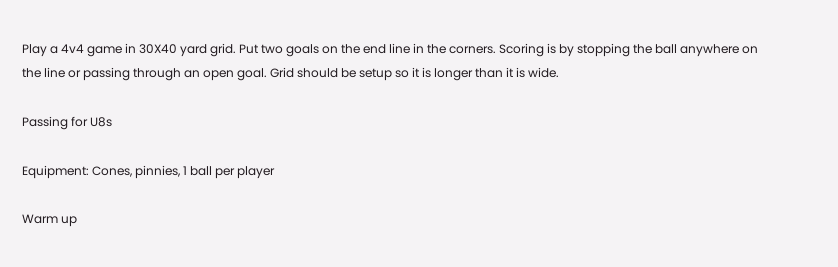Play a 4v4 game in 30X40 yard grid. Put two goals on the end line in the corners. Scoring is by stopping the ball anywhere on the line or passing through an open goal. Grid should be setup so it is longer than it is wide.

Passing for U8s

Equipment: Cones, pinnies, 1 ball per player

Warm up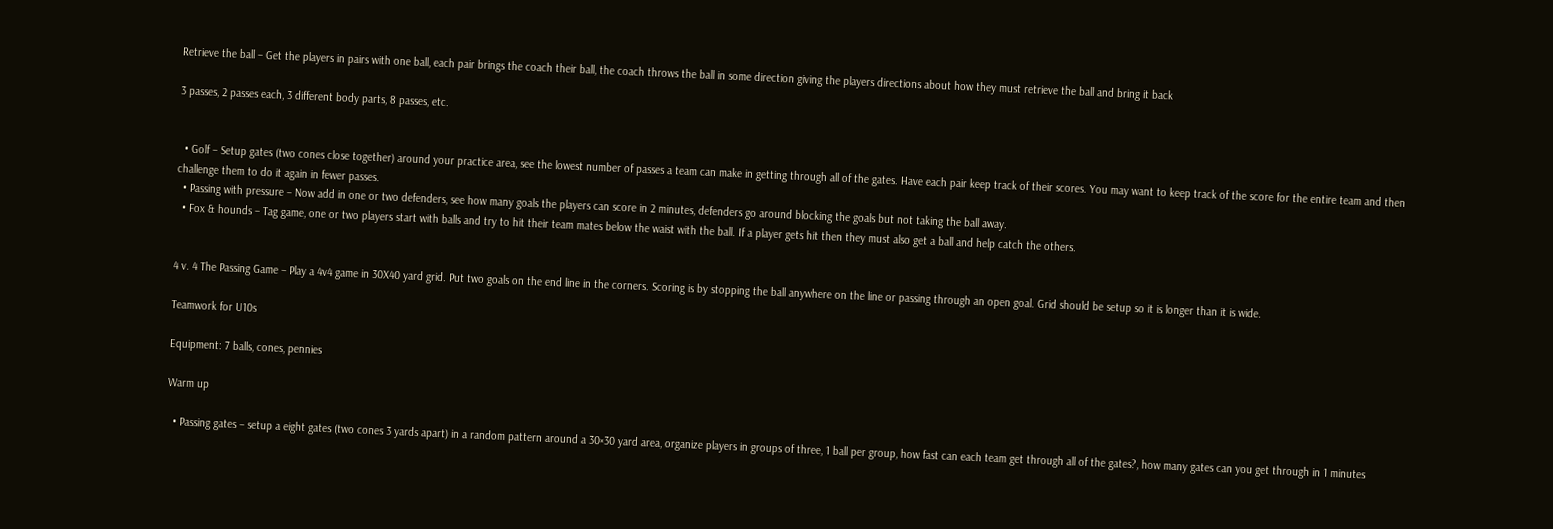Retrieve the ball – Get the players in pairs with one ball, each pair brings the coach their ball, the coach throws the ball in some direction giving the players directions about how they must retrieve the ball and bring it back

3 passes, 2 passes each, 3 different body parts, 8 passes, etc.


  • Golf – Setup gates (two cones close together) around your practice area, see the lowest number of passes a team can make in getting through all of the gates. Have each pair keep track of their scores. You may want to keep track of the score for the entire team and then challenge them to do it again in fewer passes.
  • Passing with pressure – Now add in one or two defenders, see how many goals the players can score in 2 minutes, defenders go around blocking the goals but not taking the ball away.
  • Fox & hounds – Tag game, one or two players start with balls and try to hit their team mates below the waist with the ball. If a player gets hit then they must also get a ball and help catch the others.


4 v. 4 The Passing Game – Play a 4v4 game in 30X40 yard grid. Put two goals on the end line in the corners. Scoring is by stopping the ball anywhere on the line or passing through an open goal. Grid should be setup so it is longer than it is wide.

Teamwork for U10s

Equipment: 7 balls, cones, pennies

Warm up

  • Passing gates – setup a eight gates (two cones 3 yards apart) in a random pattern around a 30×30 yard area, organize players in groups of three, 1 ball per group, how fast can each team get through all of the gates?, how many gates can you get through in 1 minutes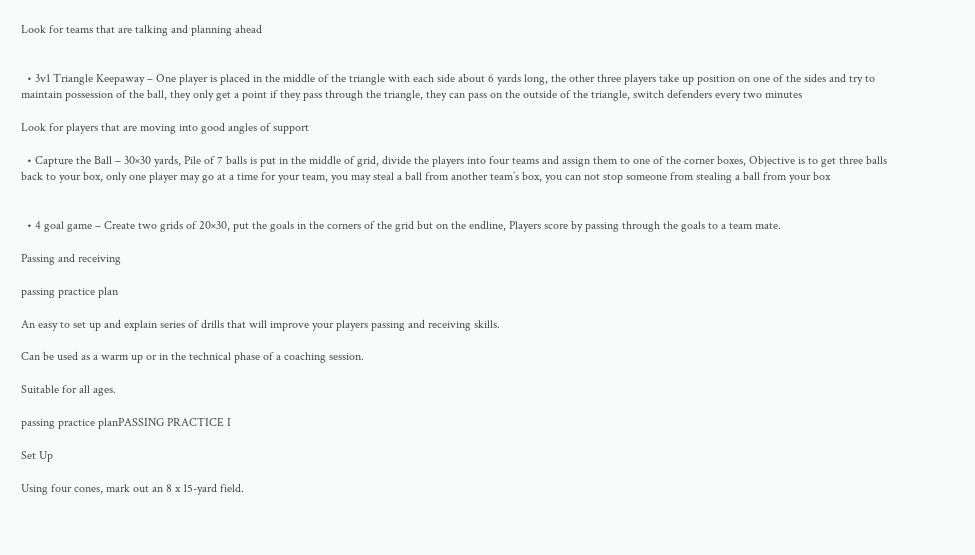Look for teams that are talking and planning ahead


  • 3v1 Triangle Keepaway – One player is placed in the middle of the triangle with each side about 6 yards long, the other three players take up position on one of the sides and try to maintain possession of the ball, they only get a point if they pass through the triangle, they can pass on the outside of the triangle, switch defenders every two minutes

Look for players that are moving into good angles of support

  • Capture the Ball – 30×30 yards, Pile of 7 balls is put in the middle of grid, divide the players into four teams and assign them to one of the corner boxes, Objective is to get three balls back to your box, only one player may go at a time for your team, you may steal a ball from another team’s box, you can not stop someone from stealing a ball from your box


  • 4 goal game – Create two grids of 20×30, put the goals in the corners of the grid but on the endline, Players score by passing through the goals to a team mate.

Passing and receiving

passing practice plan

An easy to set up and explain series of drills that will improve your players passing and receiving skills.

Can be used as a warm up or in the technical phase of a coaching session.

Suitable for all ages.

passing practice planPASSING PRACTICE I

Set Up

Using four cones, mark out an 8 x 15-yard field.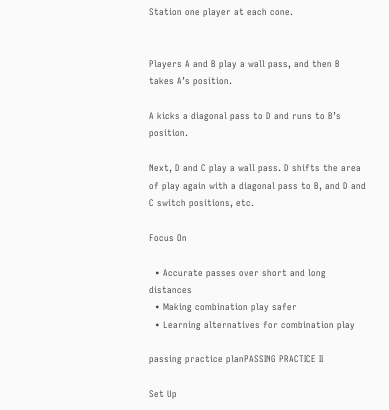Station one player at each cone.


Players A and B play a wall pass, and then B takes A’s position.

A kicks a diagonal pass to D and runs to B’s position.

Next, D and C play a wall pass. D shifts the area of play again with a diagonal pass to B, and D and C switch positions, etc.

Focus On

  • Accurate passes over short and long distances
  • Making combination play safer
  • Learning alternatives for combination play

passing practice planPASSING PRACTICE II

Set Up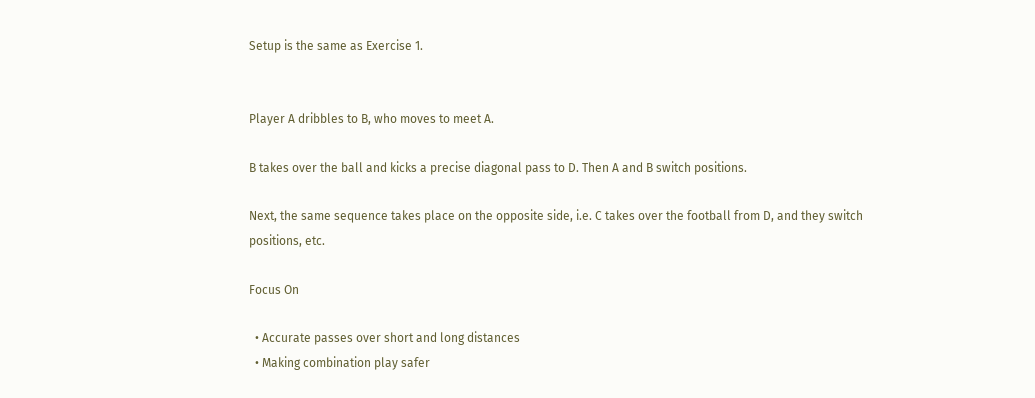Setup is the same as Exercise 1.


Player A dribbles to B, who moves to meet A.

B takes over the ball and kicks a precise diagonal pass to D. Then A and B switch positions.

Next, the same sequence takes place on the opposite side, i.e. C takes over the football from D, and they switch positions, etc.

Focus On

  • Accurate passes over short and long distances
  • Making combination play safer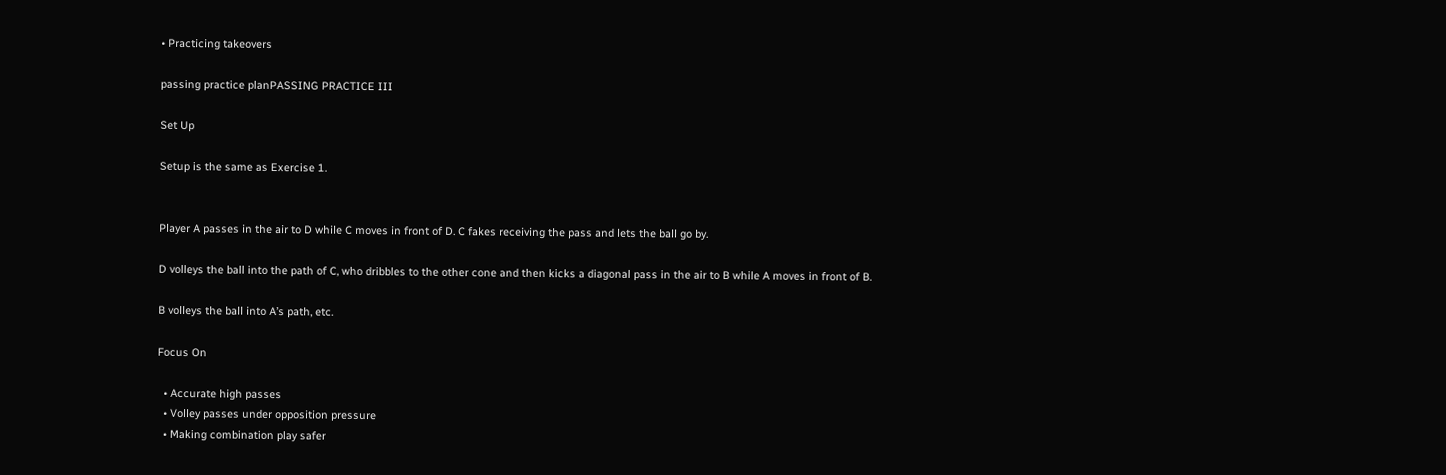• Practicing takeovers

passing practice planPASSING PRACTICE III

Set Up

Setup is the same as Exercise 1.


Player A passes in the air to D while C moves in front of D. C fakes receiving the pass and lets the ball go by.

D volleys the ball into the path of C, who dribbles to the other cone and then kicks a diagonal pass in the air to B while A moves in front of B.

B volleys the ball into A’s path, etc.

Focus On

  • Accurate high passes
  • Volley passes under opposition pressure
  • Making combination play safer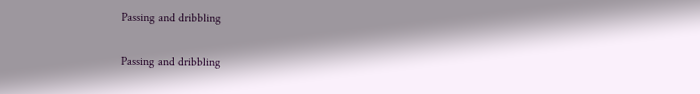Passing and dribbling

Passing and dribbling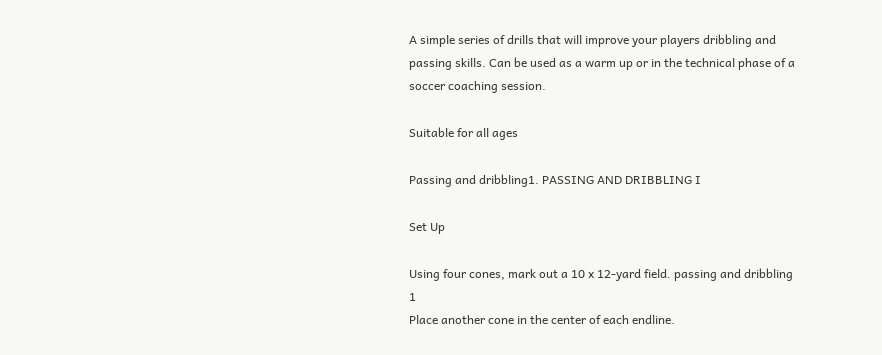A simple series of drills that will improve your players dribbling and passing skills. Can be used as a warm up or in the technical phase of a soccer coaching session.

Suitable for all ages

Passing and dribbling1. PASSING AND DRIBBLING I

Set Up

Using four cones, mark out a 10 x 12-yard field. passing and dribbling 1
Place another cone in the center of each endline.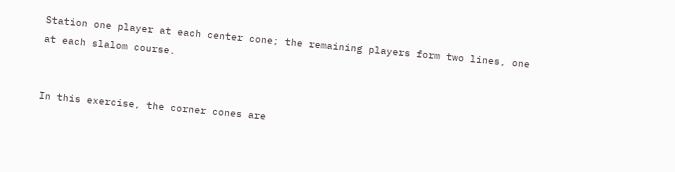Station one player at each center cone; the remaining players form two lines, one at each slalom course.


In this exercise, the corner cones are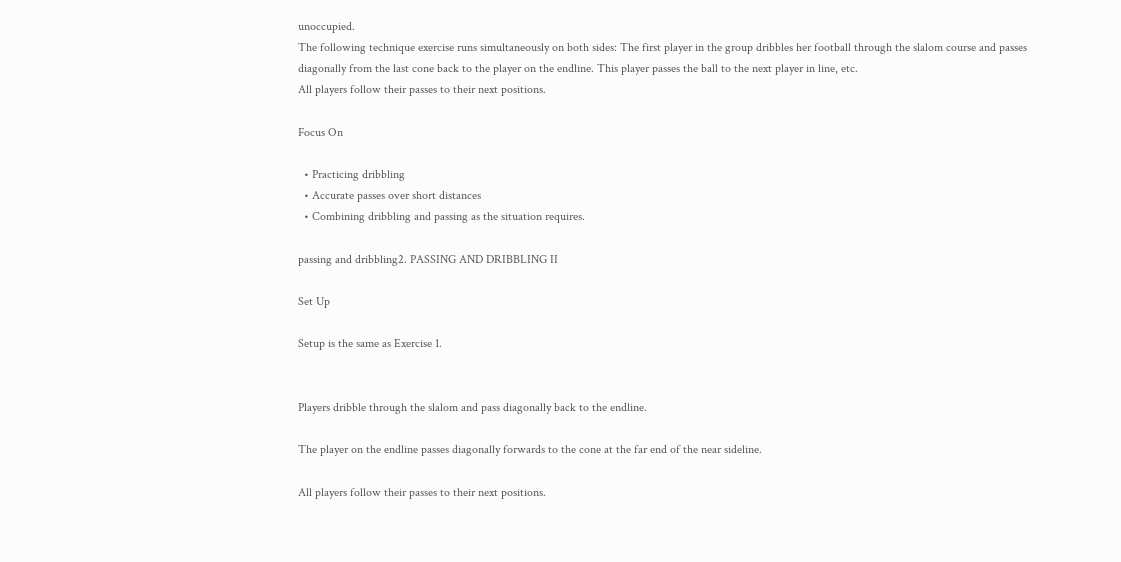unoccupied.
The following technique exercise runs simultaneously on both sides: The first player in the group dribbles her football through the slalom course and passes diagonally from the last cone back to the player on the endline. This player passes the ball to the next player in line, etc.
All players follow their passes to their next positions.

Focus On

  • Practicing dribbling
  • Accurate passes over short distances
  • Combining dribbling and passing as the situation requires.

passing and dribbling2. PASSING AND DRIBBLING II

Set Up

Setup is the same as Exercise 1.


Players dribble through the slalom and pass diagonally back to the endline.

The player on the endline passes diagonally forwards to the cone at the far end of the near sideline.

All players follow their passes to their next positions.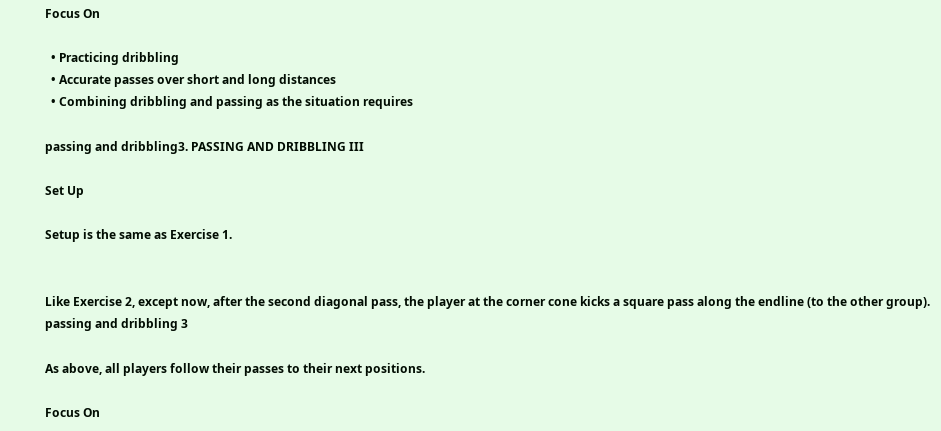Focus On

  • Practicing dribbling
  • Accurate passes over short and long distances
  • Combining dribbling and passing as the situation requires

passing and dribbling3. PASSING AND DRIBBLING III

Set Up

Setup is the same as Exercise 1.


Like Exercise 2, except now, after the second diagonal pass, the player at the corner cone kicks a square pass along the endline (to the other group). passing and dribbling 3

As above, all players follow their passes to their next positions.

Focus On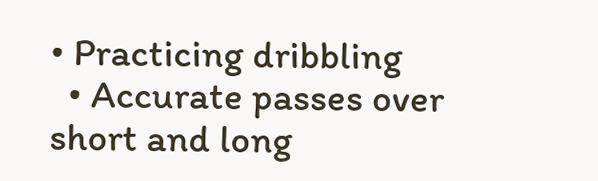• Practicing dribbling
  • Accurate passes over short and long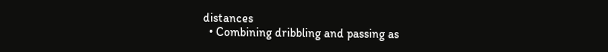distances
  • Combining dribbling and passing as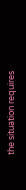the situation requires